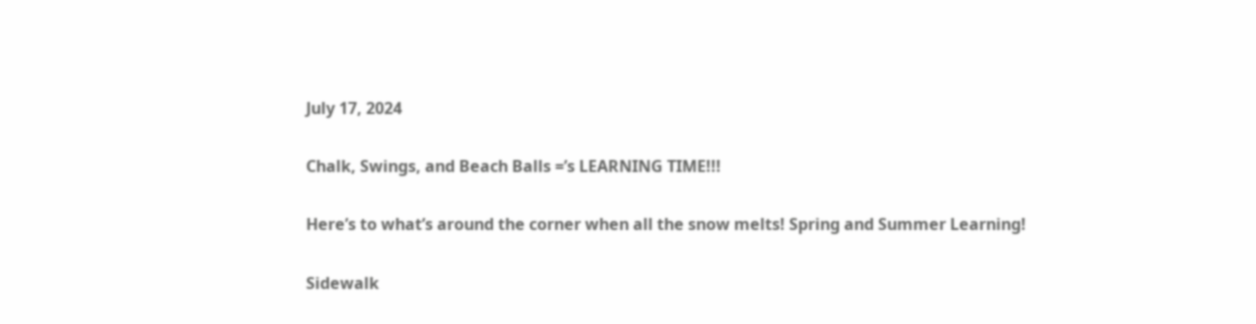July 17, 2024

Chalk, Swings, and Beach Balls =’s LEARNING TIME!!!

Here’s to what’s around the corner when all the snow melts! Spring and Summer Learning!

Sidewalk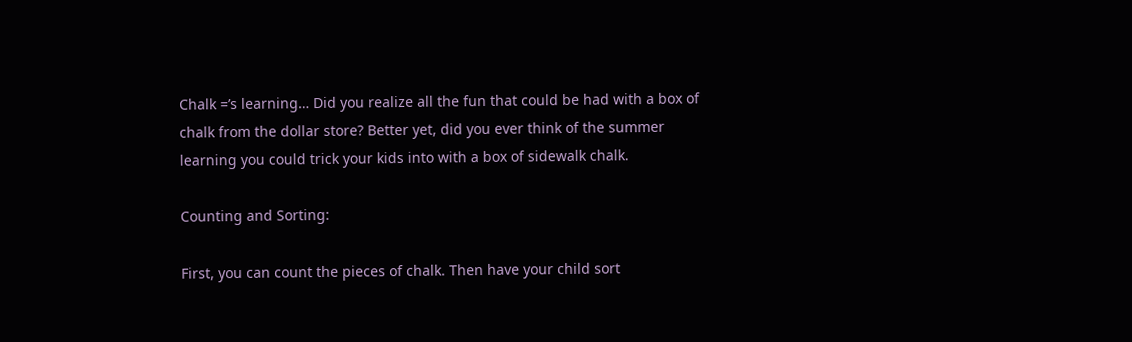Chalk =’s learning… Did you realize all the fun that could be had with a box of chalk from the dollar store? Better yet, did you ever think of the summer learning you could trick your kids into with a box of sidewalk chalk.

Counting and Sorting:

First, you can count the pieces of chalk. Then have your child sort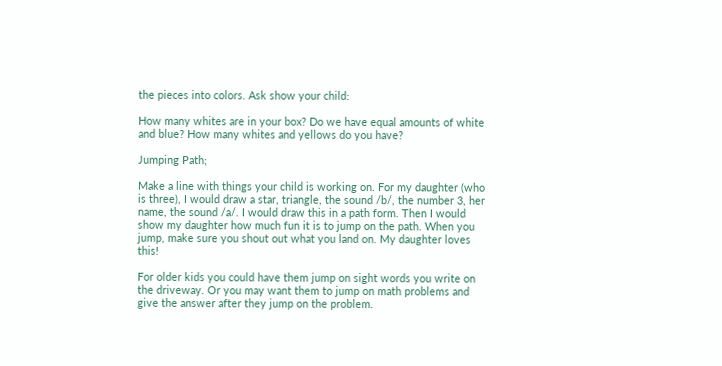the pieces into colors. Ask show your child:

How many whites are in your box? Do we have equal amounts of white and blue? How many whites and yellows do you have?

Jumping Path;

Make a line with things your child is working on. For my daughter (who is three), I would draw a star, triangle, the sound /b/, the number 3, her name, the sound /a/. I would draw this in a path form. Then I would show my daughter how much fun it is to jump on the path. When you jump, make sure you shout out what you land on. My daughter loves this!

For older kids you could have them jump on sight words you write on the driveway. Or you may want them to jump on math problems and give the answer after they jump on the problem.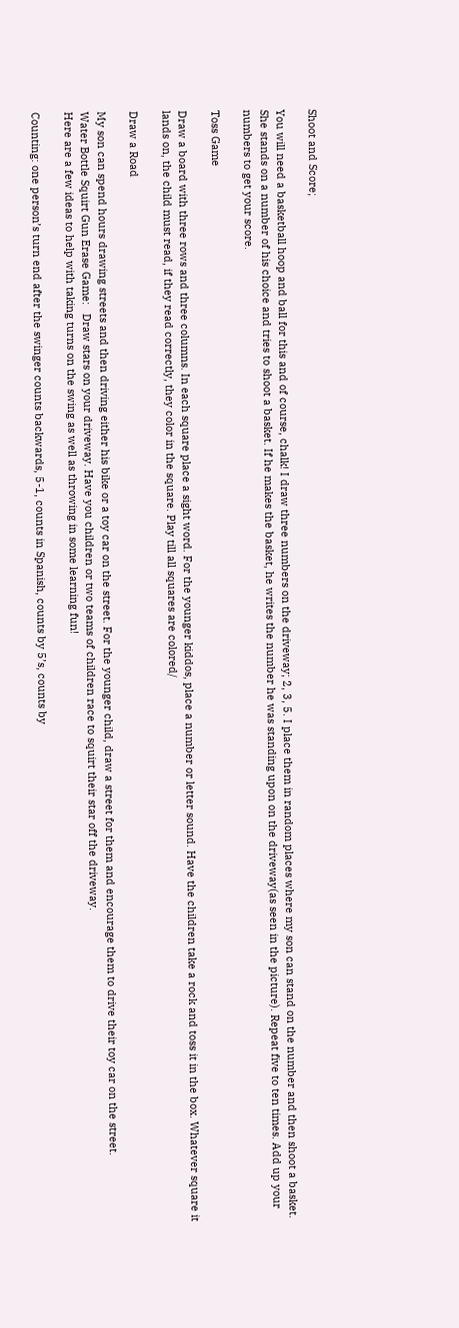Shoot and Score;

You will need a basketball hoop and ball for this and of course, chalk! I draw three numbers on the driveway; 2, 3, 5. I place them in random places where my son can stand on the number and then shoot a basket. She stands on a number of his choice and tries to shoot a basket. If he makes the basket, he writes the number he was standing upon on the driveway(as seen in the picture). Repeat five to ten times. Add up your numbers to get your score.

Toss Game

Draw a board with three rows and three columns. In each square place a sight word. For the younger kiddos, place a number or letter sound. Have the children take a rock and toss it in the box. Whatever square it lands on, the child must read, if they read correctly, they color in the square. Play till all squares are colored/

Draw a Road

My son can spend hours drawing streets and then driving either his bike or a toy car on the street. For the younger child, draw a street for them and encourage them to drive their toy car on the street.
Water Bottle Squirt Gun Erase Game:   Draw stars on your driveway. Have you children or two teams of children race to squirt their star off the driveway.
Here are a few ideas to help with taking turns on the swing as well as throwing in some learning fun!

Counting: one person’s turn end after the swinger counts backwards, 5-1, counts in Spanish, counts by 5’s, counts by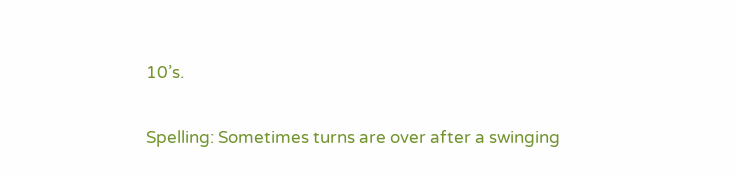10’s.

Spelling: Sometimes turns are over after a swinging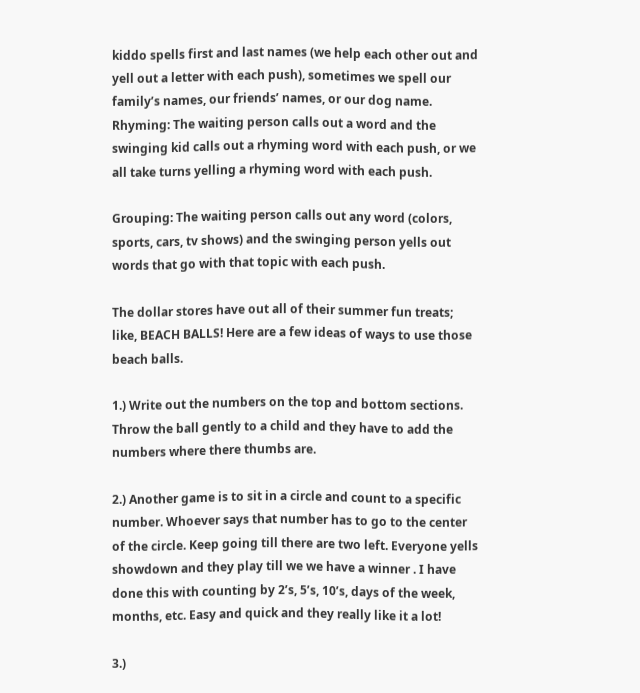kiddo spells first and last names (we help each other out and yell out a letter with each push), sometimes we spell our family’s names, our friends’ names, or our dog name.
Rhyming: The waiting person calls out a word and the swinging kid calls out a rhyming word with each push, or we all take turns yelling a rhyming word with each push.

Grouping: The waiting person calls out any word (colors, sports, cars, tv shows) and the swinging person yells out words that go with that topic with each push.

The dollar stores have out all of their summer fun treats; like, BEACH BALLS! Here are a few ideas of ways to use those beach balls.

1.) Write out the numbers on the top and bottom sections. Throw the ball gently to a child and they have to add the numbers where there thumbs are.

2.) Another game is to sit in a circle and count to a specific number. Whoever says that number has to go to the center of the circle. Keep going till there are two left. Everyone yells showdown and they play till we we have a winner . I have done this with counting by 2’s, 5’s, 10’s, days of the week, months, etc. Easy and quick and they really like it a lot!

3.)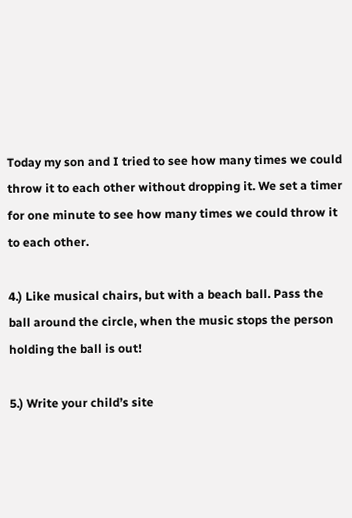Today my son and I tried to see how many times we could throw it to each other without dropping it. We set a timer for one minute to see how many times we could throw it to each other.

4.) Like musical chairs, but with a beach ball. Pass the ball around the circle, when the music stops the person holding the ball is out!

5.) Write your child’s site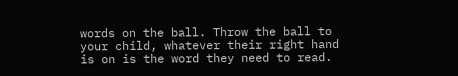words on the ball. Throw the ball to your child, whatever their right hand is on is the word they need to read.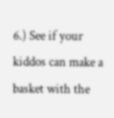6.) See if your kiddos can make a basket with the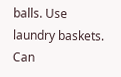balls. Use laundry baskets. Can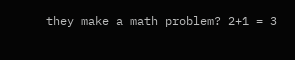they make a math problem? 2+1 = 3